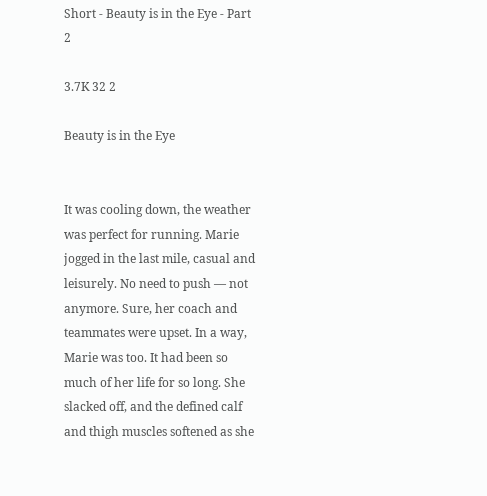Short - Beauty is in the Eye - Part 2

3.7K 32 2

Beauty is in the Eye


It was cooling down, the weather was perfect for running. Marie jogged in the last mile, casual and leisurely. No need to push — not anymore. Sure, her coach and teammates were upset. In a way, Marie was too. It had been so much of her life for so long. She slacked off, and the defined calf and thigh muscles softened as she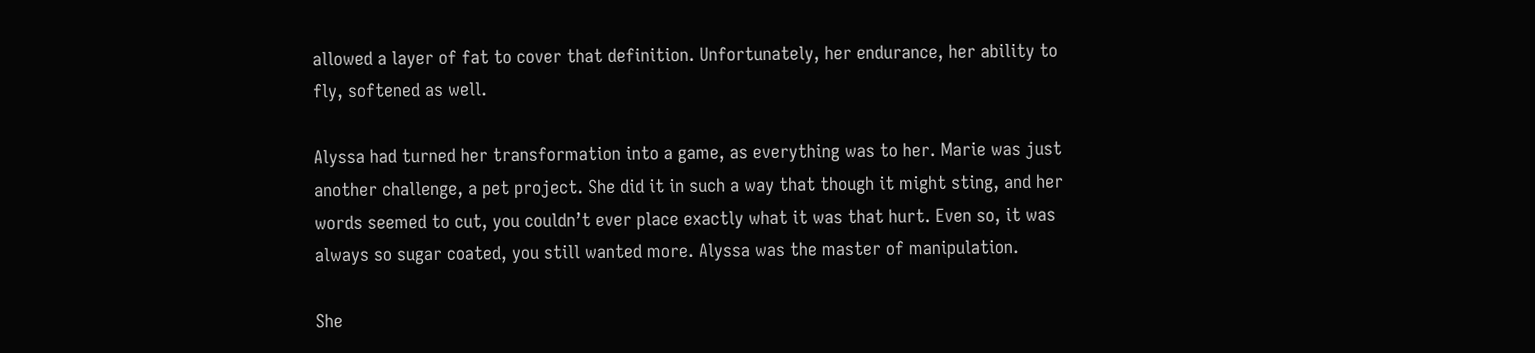allowed a layer of fat to cover that definition. Unfortunately, her endurance, her ability to fly, softened as well.

Alyssa had turned her transformation into a game, as everything was to her. Marie was just another challenge, a pet project. She did it in such a way that though it might sting, and her words seemed to cut, you couldn’t ever place exactly what it was that hurt. Even so, it was always so sugar coated, you still wanted more. Alyssa was the master of manipulation.

She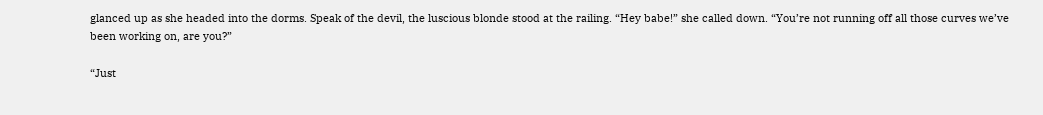glanced up as she headed into the dorms. Speak of the devil, the luscious blonde stood at the railing. “Hey babe!” she called down. “You’re not running off all those curves we’ve been working on, are you?”

“Just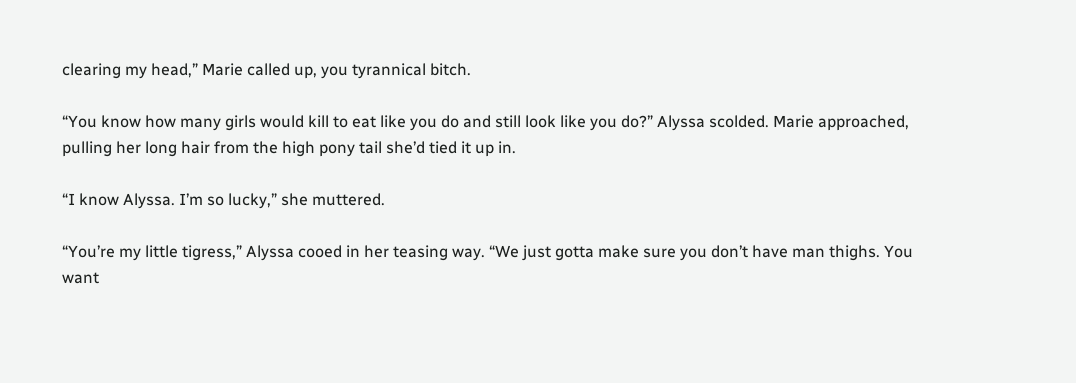clearing my head,” Marie called up, you tyrannical bitch.

“You know how many girls would kill to eat like you do and still look like you do?” Alyssa scolded. Marie approached, pulling her long hair from the high pony tail she’d tied it up in.

“I know Alyssa. I’m so lucky,” she muttered.

“You’re my little tigress,” Alyssa cooed in her teasing way. “We just gotta make sure you don’t have man thighs. You want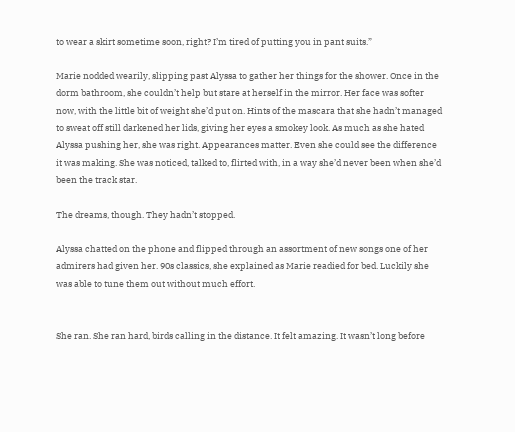to wear a skirt sometime soon, right? I’m tired of putting you in pant suits.”

Marie nodded wearily, slipping past Alyssa to gather her things for the shower. Once in the dorm bathroom, she couldn’t help but stare at herself in the mirror. Her face was softer now, with the little bit of weight she’d put on. Hints of the mascara that she hadn’t managed to sweat off still darkened her lids, giving her eyes a smokey look. As much as she hated Alyssa pushing her, she was right. Appearances matter. Even she could see the difference it was making. She was noticed, talked to, flirted with, in a way she’d never been when she’d been the track star.

The dreams, though. They hadn’t stopped.

Alyssa chatted on the phone and flipped through an assortment of new songs one of her admirers had given her. 90s classics, she explained as Marie readied for bed. Luckily she was able to tune them out without much effort.


She ran. She ran hard, birds calling in the distance. It felt amazing. It wasn’t long before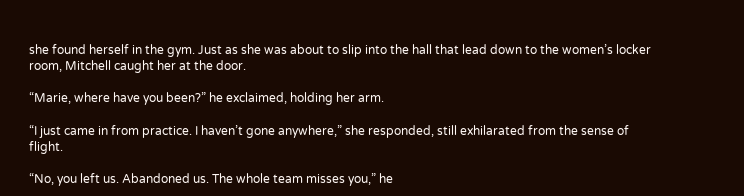she found herself in the gym. Just as she was about to slip into the hall that lead down to the women’s locker room, Mitchell caught her at the door.

“Marie, where have you been?” he exclaimed, holding her arm.

“I just came in from practice. I haven’t gone anywhere,” she responded, still exhilarated from the sense of flight.

“No, you left us. Abandoned us. The whole team misses you,” he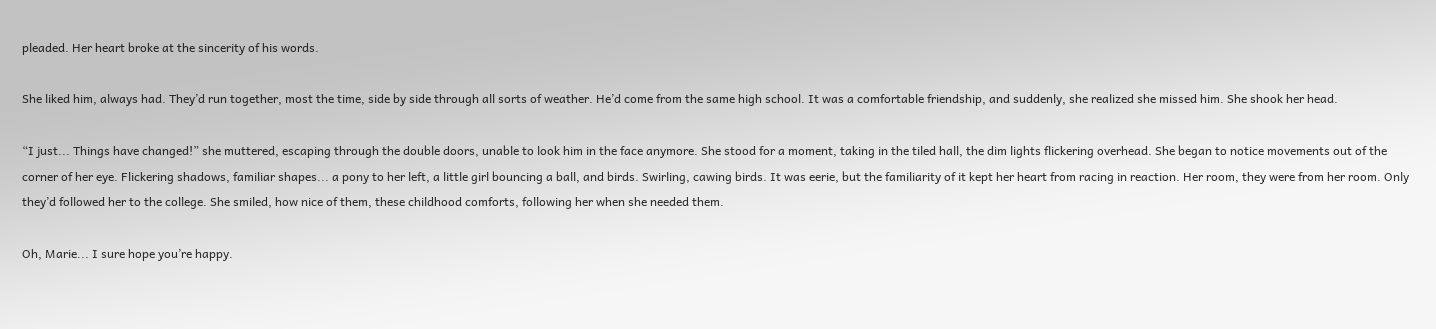pleaded. Her heart broke at the sincerity of his words.

She liked him, always had. They’d run together, most the time, side by side through all sorts of weather. He’d come from the same high school. It was a comfortable friendship, and suddenly, she realized she missed him. She shook her head.

“I just... Things have changed!” she muttered, escaping through the double doors, unable to look him in the face anymore. She stood for a moment, taking in the tiled hall, the dim lights flickering overhead. She began to notice movements out of the corner of her eye. Flickering shadows, familiar shapes... a pony to her left, a little girl bouncing a ball, and birds. Swirling, cawing birds. It was eerie, but the familiarity of it kept her heart from racing in reaction. Her room, they were from her room. Only they’d followed her to the college. She smiled, how nice of them, these childhood comforts, following her when she needed them.

Oh, Marie... I sure hope you’re happy.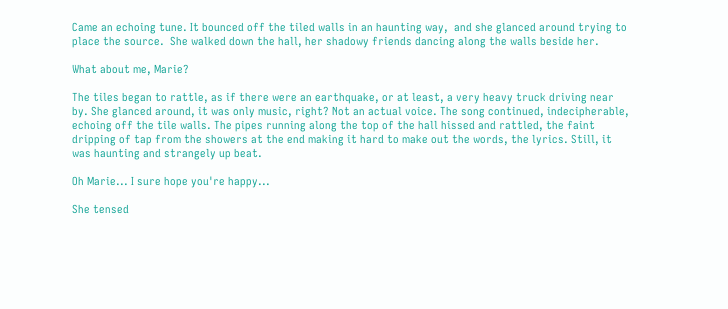Came an echoing tune. It bounced off the tiled walls in an haunting way,  and she glanced around trying to place the source.  She walked down the hall, her shadowy friends dancing along the walls beside her.

What about me, Marie?

The tiles began to rattle, as if there were an earthquake, or at least, a very heavy truck driving near by. She glanced around, it was only music, right? Not an actual voice. The song continued, indecipherable, echoing off the tile walls. The pipes running along the top of the hall hissed and rattled, the faint dripping of tap from the showers at the end making it hard to make out the words, the lyrics. Still, it was haunting and strangely up beat.

Oh Marie... I sure hope you're happy...

She tensed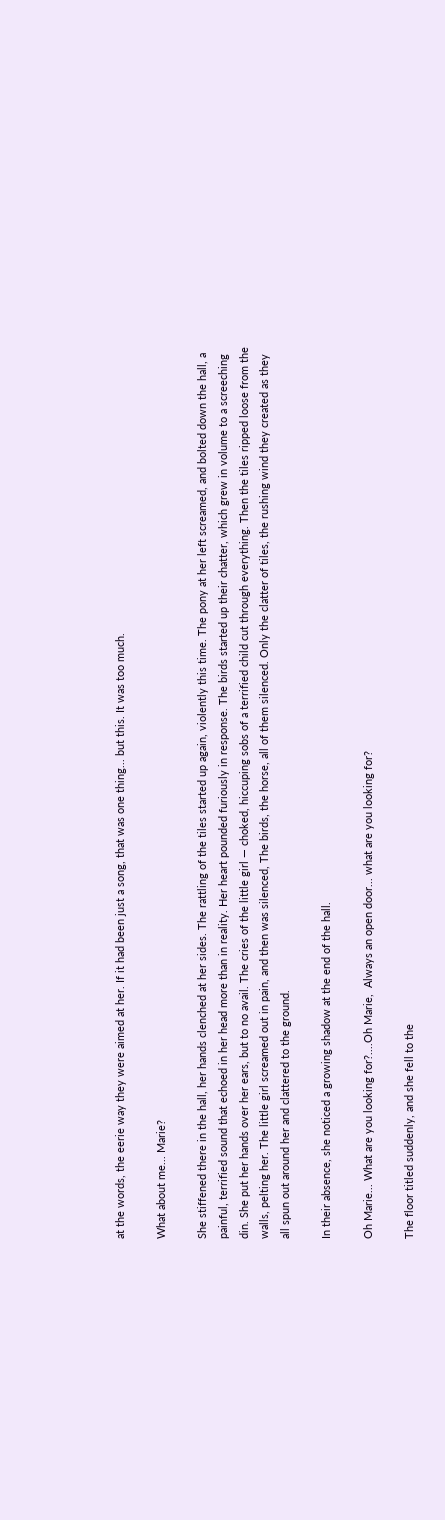at the words, the eerie way they were aimed at her. If it had been just a song, that was one thing... but this. It was too much.

What about me... Marie?

She stiffened there in the hall, her hands clenched at her sides. The rattling of the tiles started up again, violently this time. The pony at her left screamed, and bolted down the hall, a painful, terrified sound that echoed in her head more than in reality. Her heart pounded furiously in response. The birds started up their chatter, which grew in volume to a screeching din. She put her hands over her ears, but to no avail. The cries of the little girl — choked, hiccuping sobs of a terrified child cut through everything. Then the tiles ripped loose from the walls, pelting her. The little girl screamed out in pain, and then was silenced, The birds, the horse, all of them silenced. Only the clatter of tiles, the rushing wind they created as they all spun out around her and clattered to the ground.

In their absence, she noticed a growing shadow at the end of the hall.

Oh Marie... What are you looking for?....Oh Marie,  Always an open door... what are you looking for?

The floor titled suddenly, and she fell to the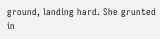ground, landing hard. She grunted in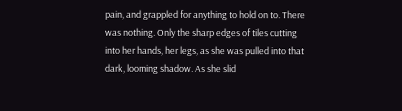pain, and grappled for anything to hold on to. There was nothing. Only the sharp edges of tiles cutting into her hands, her legs, as she was pulled into that dark, looming shadow. As she slid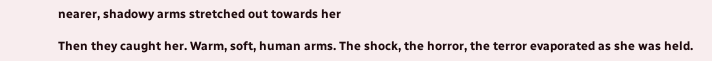nearer, shadowy arms stretched out towards her

Then they caught her. Warm, soft, human arms. The shock, the horror, the terror evaporated as she was held.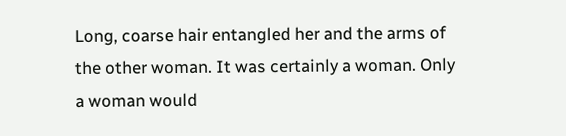Long, coarse hair entangled her and the arms of the other woman. It was certainly a woman. Only a woman would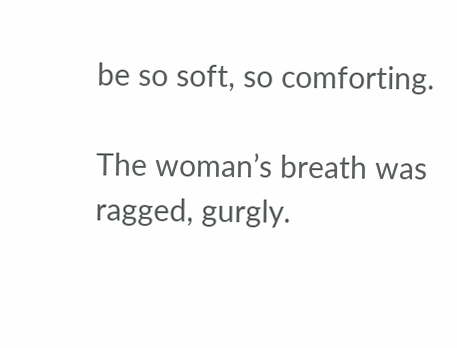be so soft, so comforting.

The woman’s breath was ragged, gurgly.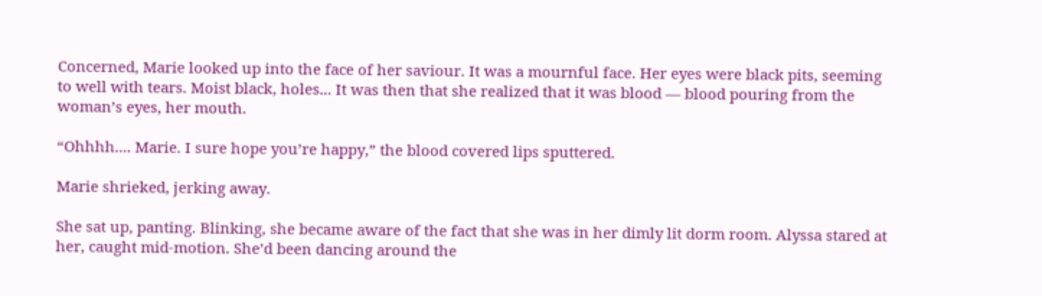Concerned, Marie looked up into the face of her saviour. It was a mournful face. Her eyes were black pits, seeming to well with tears. Moist black, holes... It was then that she realized that it was blood — blood pouring from the woman’s eyes, her mouth.

“Ohhhh.... Marie. I sure hope you’re happy,” the blood covered lips sputtered.

Marie shrieked, jerking away.

She sat up, panting. Blinking, she became aware of the fact that she was in her dimly lit dorm room. Alyssa stared at her, caught mid-motion. She’d been dancing around the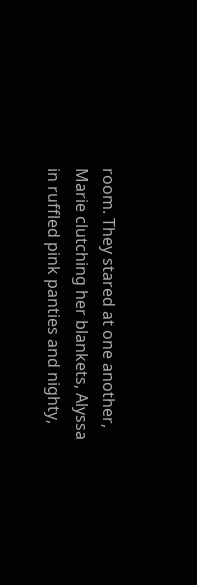room. They stared at one another, Marie clutching her blankets, Alyssa in ruffled pink panties and nighty,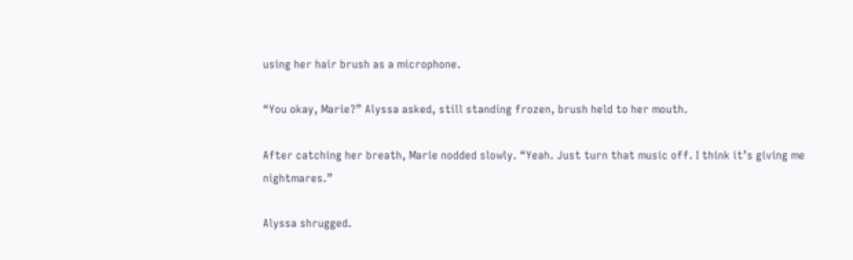using her hair brush as a microphone.

“You okay, Marie?” Alyssa asked, still standing frozen, brush held to her mouth.

After catching her breath, Marie nodded slowly. “Yeah. Just turn that music off. I think it’s giving me nightmares.”

Alyssa shrugged.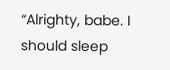“Alrighty, babe. I should sleep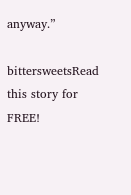anyway.”

bittersweetsRead this story for FREE!